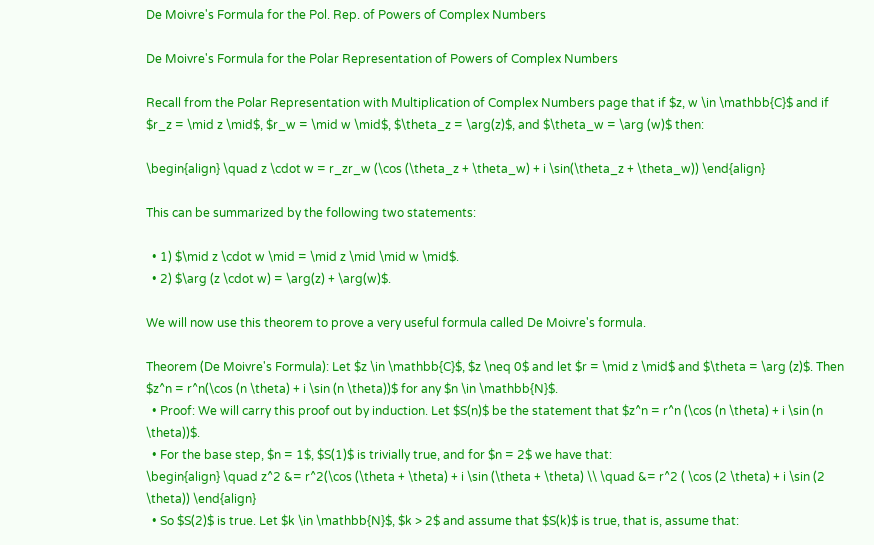De Moivre's Formula for the Pol. Rep. of Powers of Complex Numbers

De Moivre's Formula for the Polar Representation of Powers of Complex Numbers

Recall from the Polar Representation with Multiplication of Complex Numbers page that if $z, w \in \mathbb{C}$ and if $r_z = \mid z \mid$, $r_w = \mid w \mid$, $\theta_z = \arg(z)$, and $\theta_w = \arg (w)$ then:

\begin{align} \quad z \cdot w = r_zr_w (\cos (\theta_z + \theta_w) + i \sin(\theta_z + \theta_w)) \end{align}

This can be summarized by the following two statements:

  • 1) $\mid z \cdot w \mid = \mid z \mid \mid w \mid$.
  • 2) $\arg (z \cdot w) = \arg(z) + \arg(w)$.

We will now use this theorem to prove a very useful formula called De Moivre's formula.

Theorem (De Moivre's Formula): Let $z \in \mathbb{C}$, $z \neq 0$ and let $r = \mid z \mid$ and $\theta = \arg (z)$. Then $z^n = r^n(\cos (n \theta) + i \sin (n \theta))$ for any $n \in \mathbb{N}$.
  • Proof: We will carry this proof out by induction. Let $S(n)$ be the statement that $z^n = r^n (\cos (n \theta) + i \sin (n \theta))$.
  • For the base step, $n = 1$, $S(1)$ is trivially true, and for $n = 2$ we have that:
\begin{align} \quad z^2 &= r^2(\cos (\theta + \theta) + i \sin (\theta + \theta) \\ \quad &= r^2 ( \cos (2 \theta) + i \sin (2 \theta)) \end{align}
  • So $S(2)$ is true. Let $k \in \mathbb{N}$, $k > 2$ and assume that $S(k)$ is true, that is, assume that: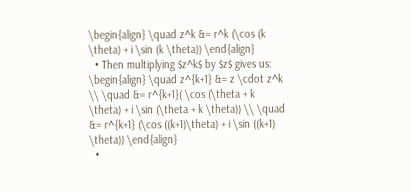\begin{align} \quad z^k &= r^k (\cos (k \theta) + i \sin (k \theta)) \end{align}
  • Then multiplying $z^k$ by $z$ gives us:
\begin{align} \quad z^{k+1} &= z \cdot z^k \\ \quad &= r^{k+1}( \cos (\theta + k \theta) + i \sin (\theta + k \theta)) \\ \quad &= r^{k+1} (\cos ((k+1)\theta) + i \sin ((k+1) \theta)) \end{align}
  •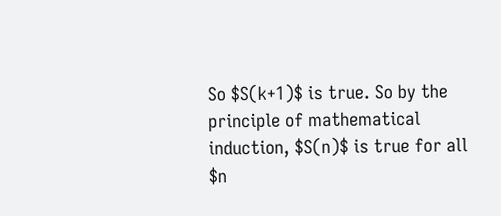So $S(k+1)$ is true. So by the principle of mathematical induction, $S(n)$ is true for all $n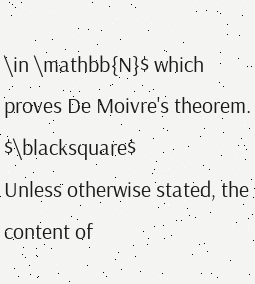\in \mathbb{N}$ which proves De Moivre's theorem. $\blacksquare$
Unless otherwise stated, the content of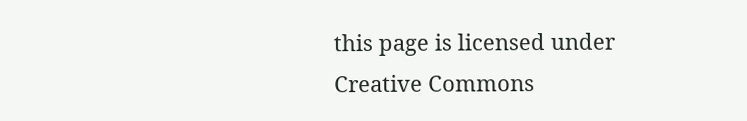this page is licensed under Creative Commons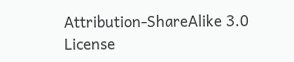Attribution-ShareAlike 3.0 License